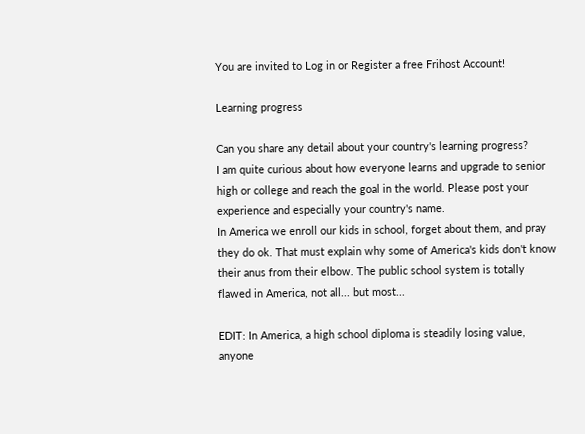You are invited to Log in or Register a free Frihost Account!

Learning progress

Can you share any detail about your country's learning progress?
I am quite curious about how everyone learns and upgrade to senior high or college and reach the goal in the world. Please post your experience and especially your country's name.
In America we enroll our kids in school, forget about them, and pray they do ok. That must explain why some of America's kids don't know their anus from their elbow. The public school system is totally flawed in America, not all... but most...

EDIT: In America, a high school diploma is steadily losing value, anyone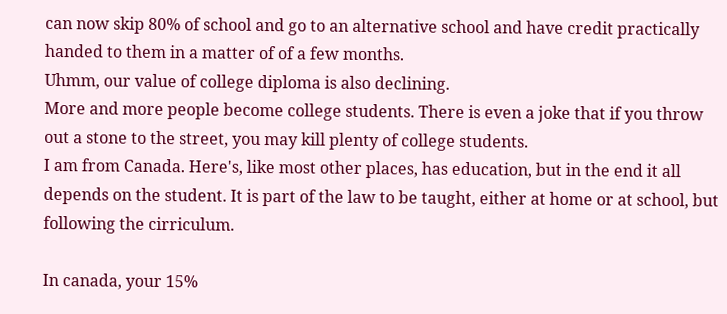can now skip 80% of school and go to an alternative school and have credit practically handed to them in a matter of of a few months.
Uhmm, our value of college diploma is also declining.
More and more people become college students. There is even a joke that if you throw out a stone to the street, you may kill plenty of college students.
I am from Canada. Here's, like most other places, has education, but in the end it all depends on the student. It is part of the law to be taught, either at home or at school, but following the cirriculum.

In canada, your 15%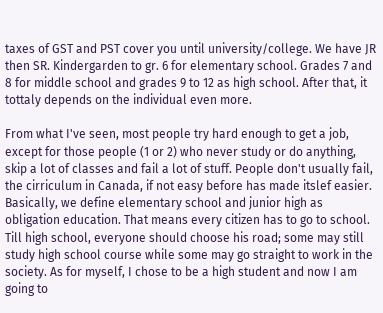taxes of GST and PST cover you until university/college. We have JR then SR. Kindergarden to gr. 6 for elementary school. Grades 7 and 8 for middle school and grades 9 to 12 as high school. After that, it tottaly depends on the individual even more.

From what I've seen, most people try hard enough to get a job, except for those people (1 or 2) who never study or do anything, skip a lot of classes and fail a lot of stuff. People don't usually fail, the cirriculum in Canada, if not easy before has made itslef easier.
Basically, we define elementary school and junior high as obligation education. That means every citizen has to go to school. Till high school, everyone should choose his road; some may still study high school course while some may go straight to work in the society. As for myself, I chose to be a high student and now I am going to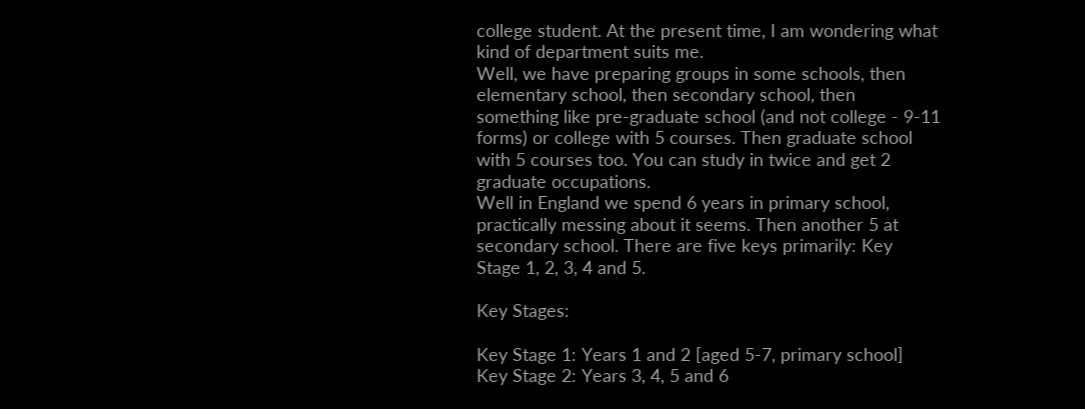college student. At the present time, I am wondering what kind of department suits me.
Well, we have preparing groups in some schools, then elementary school, then secondary school, then something like pre-graduate school (and not college - 9-11 forms) or college with 5 courses. Then graduate school with 5 courses too. You can study in twice and get 2 graduate occupations.
Well in England we spend 6 years in primary school, practically messing about it seems. Then another 5 at secondary school. There are five keys primarily: Key Stage 1, 2, 3, 4 and 5.

Key Stages:

Key Stage 1: Years 1 and 2 [aged 5-7, primary school]
Key Stage 2: Years 3, 4, 5 and 6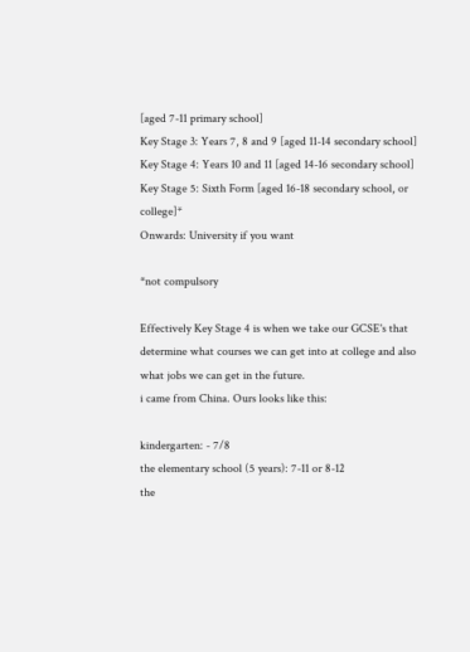[aged 7-11 primary school]
Key Stage 3: Years 7, 8 and 9 [aged 11-14 secondary school]
Key Stage 4: Years 10 and 11 [aged 14-16 secondary school]
Key Stage 5: Sixth Form [aged 16-18 secondary school, or college]*
Onwards: University if you want

*not compulsory

Effectively Key Stage 4 is when we take our GCSE's that determine what courses we can get into at college and also what jobs we can get in the future.
i came from China. Ours looks like this:

kindergarten: - 7/8
the elementary school (5 years): 7-11 or 8-12
the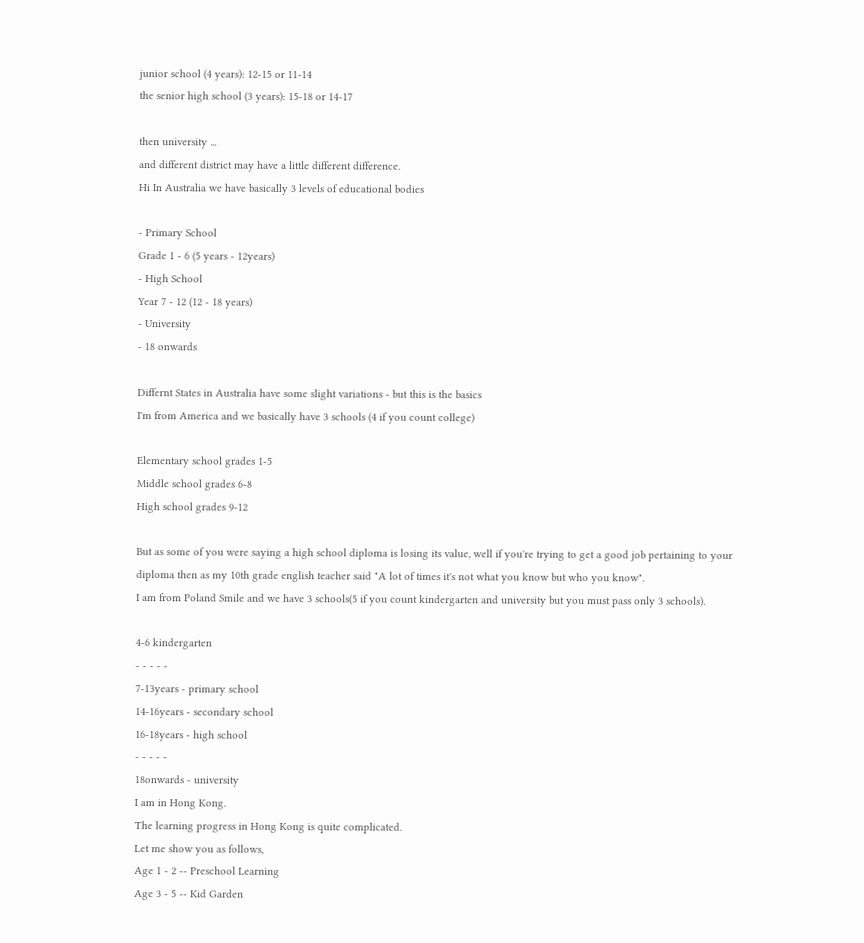junior school (4 years): 12-15 or 11-14
the senior high school (3 years): 15-18 or 14-17

then university ...
and different district may have a little different difference.
Hi In Australia we have basically 3 levels of educational bodies

- Primary School
Grade 1 - 6 (5 years - 12years)
- High School
Year 7 - 12 (12 - 18 years)
- University
- 18 onwards

Differnt States in Australia have some slight variations - but this is the basics
I'm from America and we basically have 3 schools (4 if you count college)

Elementary school grades 1-5
Middle school grades 6-8
High school grades 9-12

But as some of you were saying a high school diploma is losing its value, well if you're trying to get a good job pertaining to your diploma then as my 10th grade english teacher said "A lot of times it's not what you know but who you know".
I am from Poland Smile and we have 3 schools(5 if you count kindergarten and university but you must pass only 3 schools).

4-6 kindergarten
- - - - -
7-13years - primary school
14-16years - secondary school
16-18years - high school
- - - - -
18onwards - university
I am in Hong Kong.
The learning progress in Hong Kong is quite complicated.
Let me show you as follows,
Age 1 - 2 -- Preschool Learning
Age 3 - 5 -- Kid Garden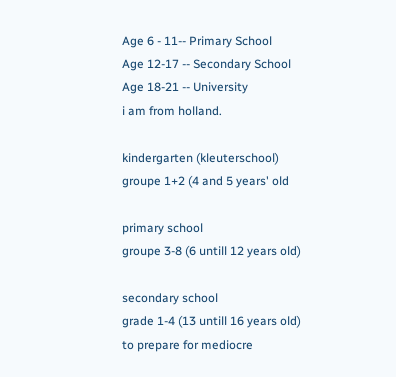Age 6 - 11-- Primary School
Age 12-17 -- Secondary School
Age 18-21 -- University
i am from holland.

kindergarten (kleuterschool)
groupe 1+2 (4 and 5 years' old

primary school
groupe 3-8 (6 untill 12 years old)

secondary school
grade 1-4 (13 untill 16 years old)
to prepare for mediocre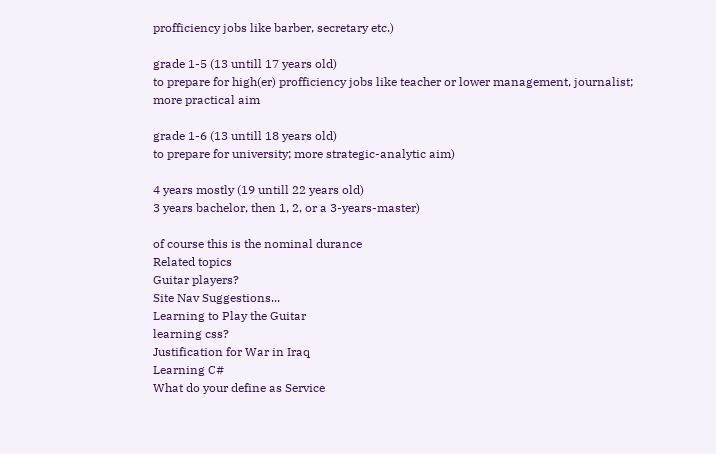profficiency jobs like barber, secretary etc.)

grade 1-5 (13 untill 17 years old)
to prepare for high(er) profficiency jobs like teacher or lower management, journalist; more practical aim

grade 1-6 (13 untill 18 years old)
to prepare for university; more strategic-analytic aim)

4 years mostly (19 untill 22 years old)
3 years bachelor, then 1, 2, or a 3-years-master)

of course this is the nominal durance
Related topics
Guitar players?
Site Nav Suggestions...
Learning to Play the Guitar
learning css?
Justification for War in Iraq
Learning C#
What do your define as Service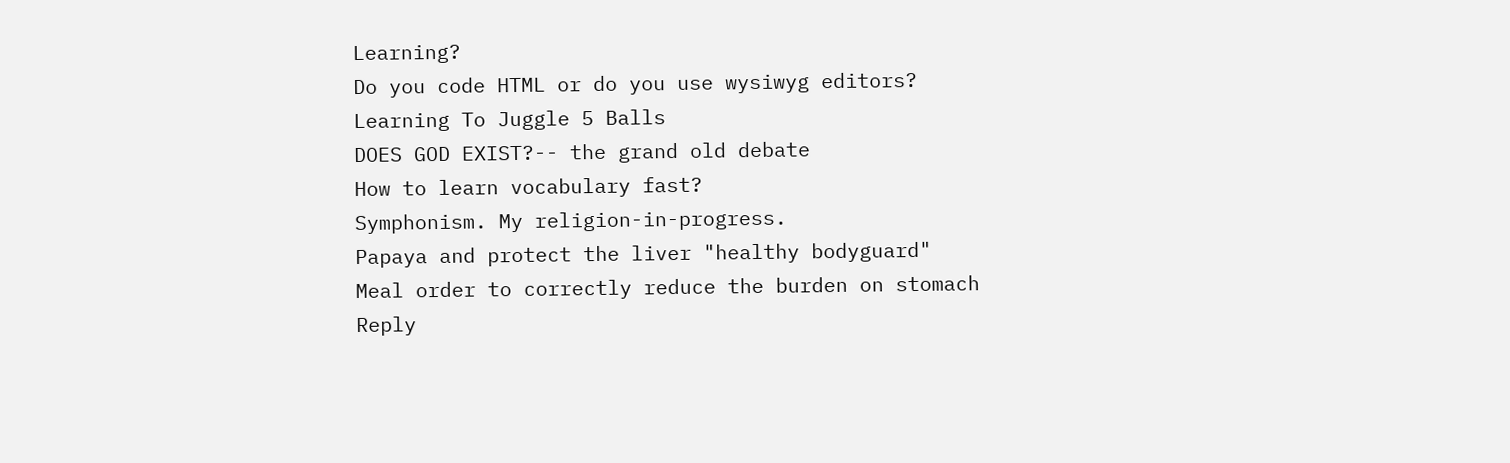Learning?
Do you code HTML or do you use wysiwyg editors?
Learning To Juggle 5 Balls
DOES GOD EXIST?-- the grand old debate
How to learn vocabulary fast?
Symphonism. My religion-in-progress.
Papaya and protect the liver "healthy bodyguard"
Meal order to correctly reduce the burden on stomach
Reply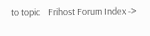to topic    Frihost Forum Index ->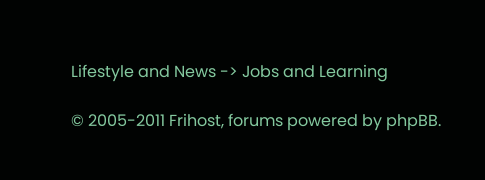Lifestyle and News -> Jobs and Learning

© 2005-2011 Frihost, forums powered by phpBB.